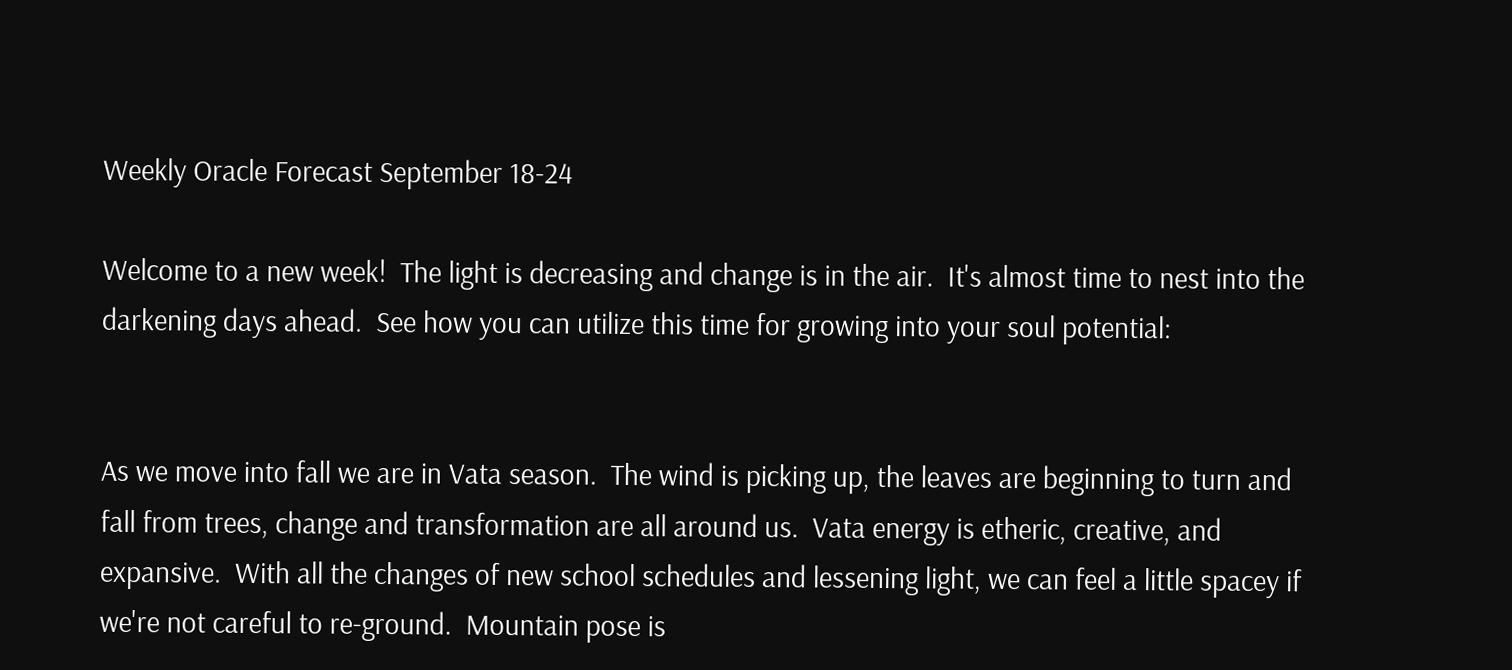Weekly Oracle Forecast September 18-24

Welcome to a new week!  The light is decreasing and change is in the air.  It's almost time to nest into the darkening days ahead.  See how you can utilize this time for growing into your soul potential:


As we move into fall we are in Vata season.  The wind is picking up, the leaves are beginning to turn and fall from trees, change and transformation are all around us.  Vata energy is etheric, creative, and expansive.  With all the changes of new school schedules and lessening light, we can feel a little spacey if we're not careful to re-ground.  Mountain pose is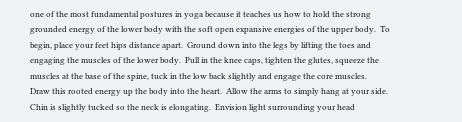one of the most fundamental postures in yoga because it teaches us how to hold the strong grounded energy of the lower body with the soft open expansive energies of the upper body.  To begin, place your feet hips distance apart.  Ground down into the legs by lifting the toes and engaging the muscles of the lower body.  Pull in the knee caps, tighten the glutes, squeeze the muscles at the base of the spine, tuck in the low back slightly and engage the core muscles.  Draw this rooted energy up the body into the heart.  Allow the arms to simply hang at your side.  Chin is slightly tucked so the neck is elongating.  Envision light surrounding your head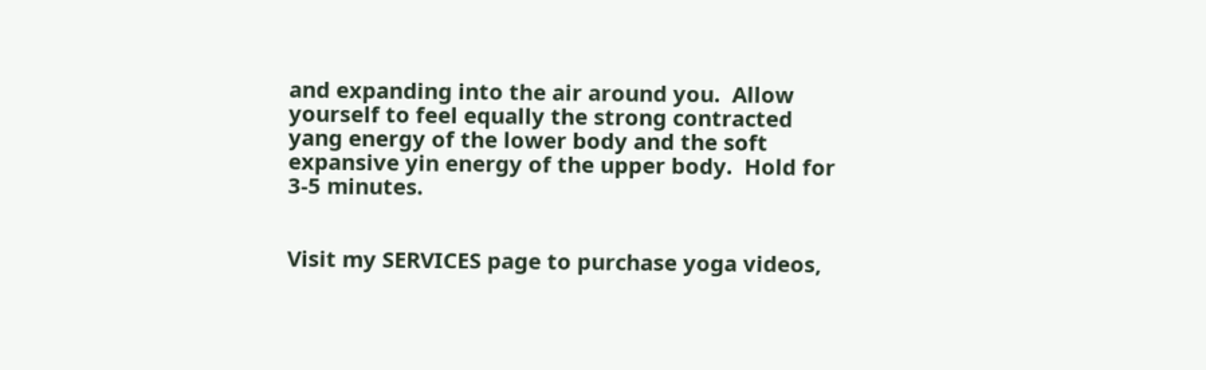and expanding into the air around you.  Allow yourself to feel equally the strong contracted yang energy of the lower body and the soft expansive yin energy of the upper body.  Hold for 3-5 minutes.


Visit my SERVICES page to purchase yoga videos,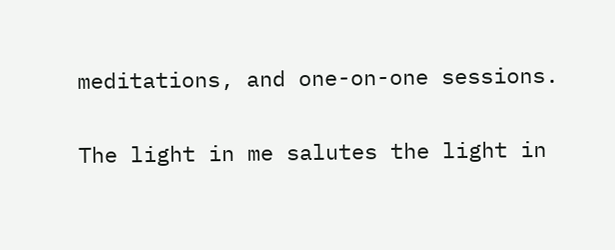meditations, and one-on-one sessions.

The light in me salutes the light in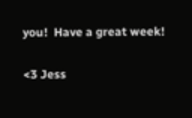you!  Have a great week!

<3 Jess